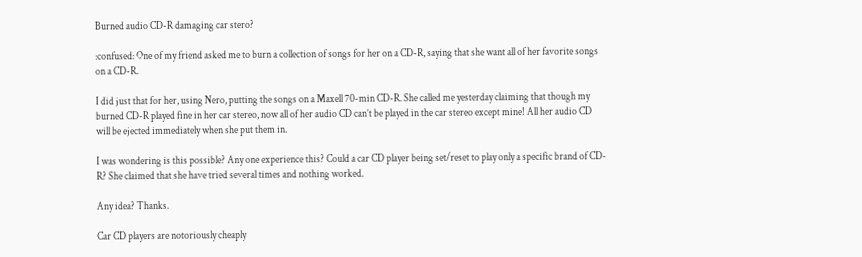Burned audio CD-R damaging car stero?

:confused: One of my friend asked me to burn a collection of songs for her on a CD-R, saying that she want all of her favorite songs on a CD-R.

I did just that for her, using Nero, putting the songs on a Maxell 70-min CD-R. She called me yesterday claiming that though my burned CD-R played fine in her car stereo, now all of her audio CD can’t be played in the car stereo except mine! All her audio CD will be ejected immediately when she put them in.

I was wondering is this possible? Any one experience this? Could a car CD player being set/reset to play only a specific brand of CD-R? She claimed that she have tried several times and nothing worked.

Any idea? Thanks.

Car CD players are notoriously cheaply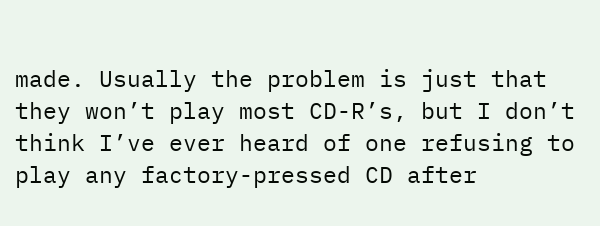made. Usually the problem is just that they won’t play most CD-R’s, but I don’t think I’ve ever heard of one refusing to play any factory-pressed CD after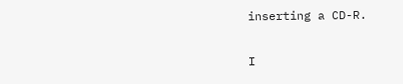inserting a CD-R.

I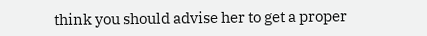think you should advise her to get a proper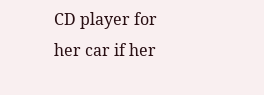CD player for her car if her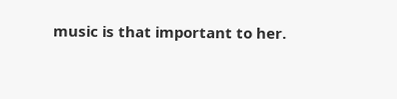music is that important to her.